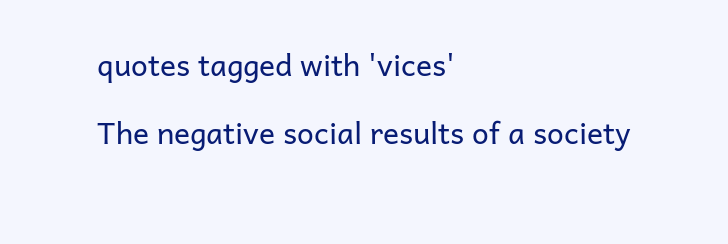quotes tagged with 'vices'

The negative social results of a society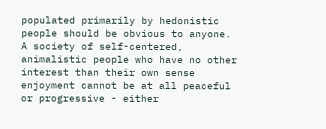populated primarily by hedonistic people should be obvious to anyone. A society of self-centered, animalistic people who have no other interest than their own sense enjoyment cannot be at all peaceful or progressive - either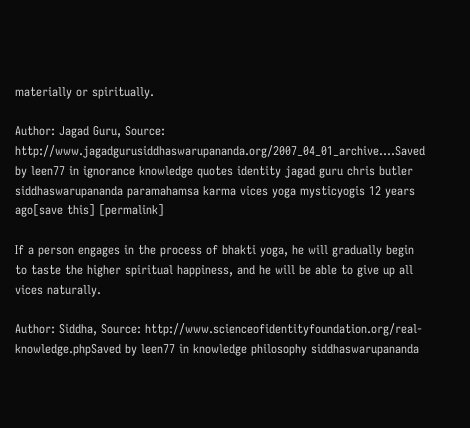materially or spiritually.

Author: Jagad Guru, Source: http://www.jagadgurusiddhaswarupananda.org/2007_04_01_archive....Saved by leen77 in ignorance knowledge quotes identity jagad guru chris butler siddhaswarupananda paramahamsa karma vices yoga mysticyogis 12 years ago[save this] [permalink]

If a person engages in the process of bhakti yoga, he will gradually begin to taste the higher spiritual happiness, and he will be able to give up all vices naturally.

Author: Siddha, Source: http://www.scienceofidentityfoundation.org/real-knowledge.phpSaved by leen77 in knowledge philosophy siddhaswarupananda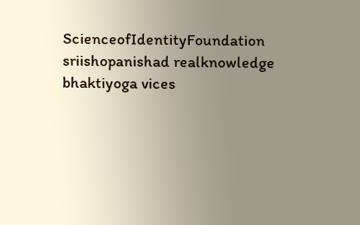ScienceofIdentityFoundation sriishopanishad realknowledge bhaktiyoga vices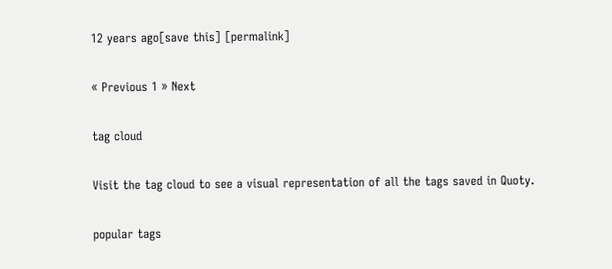12 years ago[save this] [permalink]

« Previous 1 » Next

tag cloud

Visit the tag cloud to see a visual representation of all the tags saved in Quoty.

popular tags